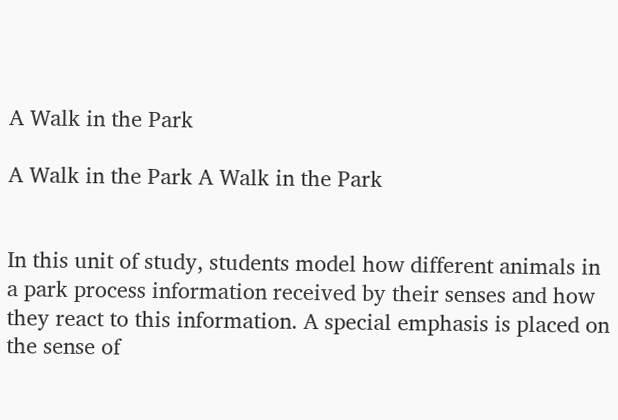A Walk in the Park

A Walk in the Park A Walk in the Park


In this unit of study, students model how different animals in a park process information received by their senses and how they react to this information. A special emphasis is placed on the sense of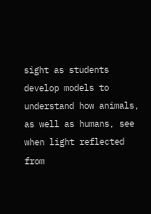sight as students develop models to understand how animals, as well as humans, see when light reflected from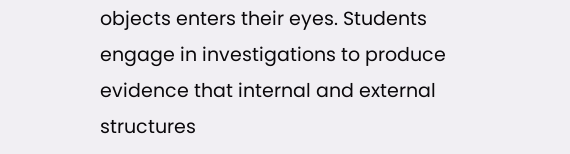objects enters their eyes. Students engage in investigations to produce evidence that internal and external structures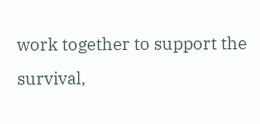work together to support the survival,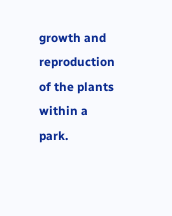growth and reproduction of the plants within a park.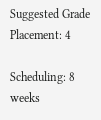Suggested Grade Placement: 4

Scheduling: 8 weeks